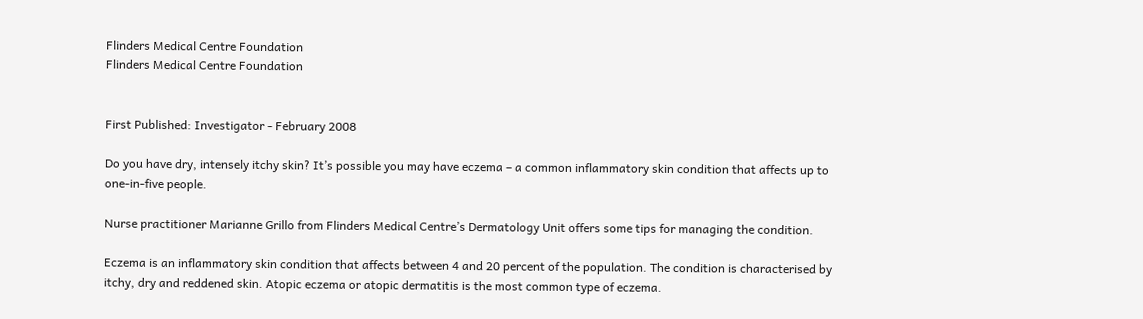Flinders Medical Centre Foundation
Flinders Medical Centre Foundation


First Published: Investigator - February 2008

Do you have dry, intensely itchy skin? It’s possible you may have eczema – a common inflammatory skin condition that affects up to one-in-five people.

Nurse practitioner Marianne Grillo from Flinders Medical Centre’s Dermatology Unit offers some tips for managing the condition.

Eczema is an inflammatory skin condition that affects between 4 and 20 percent of the population. The condition is characterised by itchy, dry and reddened skin. Atopic eczema or atopic dermatitis is the most common type of eczema.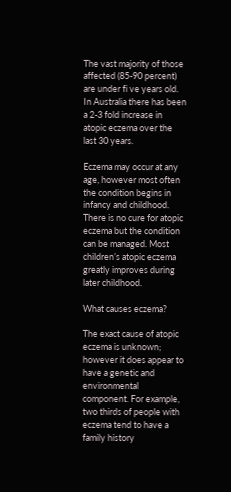The vast majority of those affected (85-90 percent) are under fi ve years old. In Australia there has been a 2-3 fold increase in atopic eczema over the last 30 years.

Eczema may occur at any age, however most often the condition begins in infancy and childhood. There is no cure for atopic eczema but the condition can be managed. Most children’s atopic eczema greatly improves during later childhood.

What causes eczema?

The exact cause of atopic eczema is unknown; however it does appear to have a genetic and environmental component. For example, two thirds of people with eczema tend to have a family history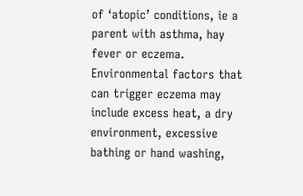of ‘atopic’ conditions, ie a parent with asthma, hay fever or eczema. Environmental factors that can trigger eczema may include excess heat, a dry environment, excessive bathing or hand washing,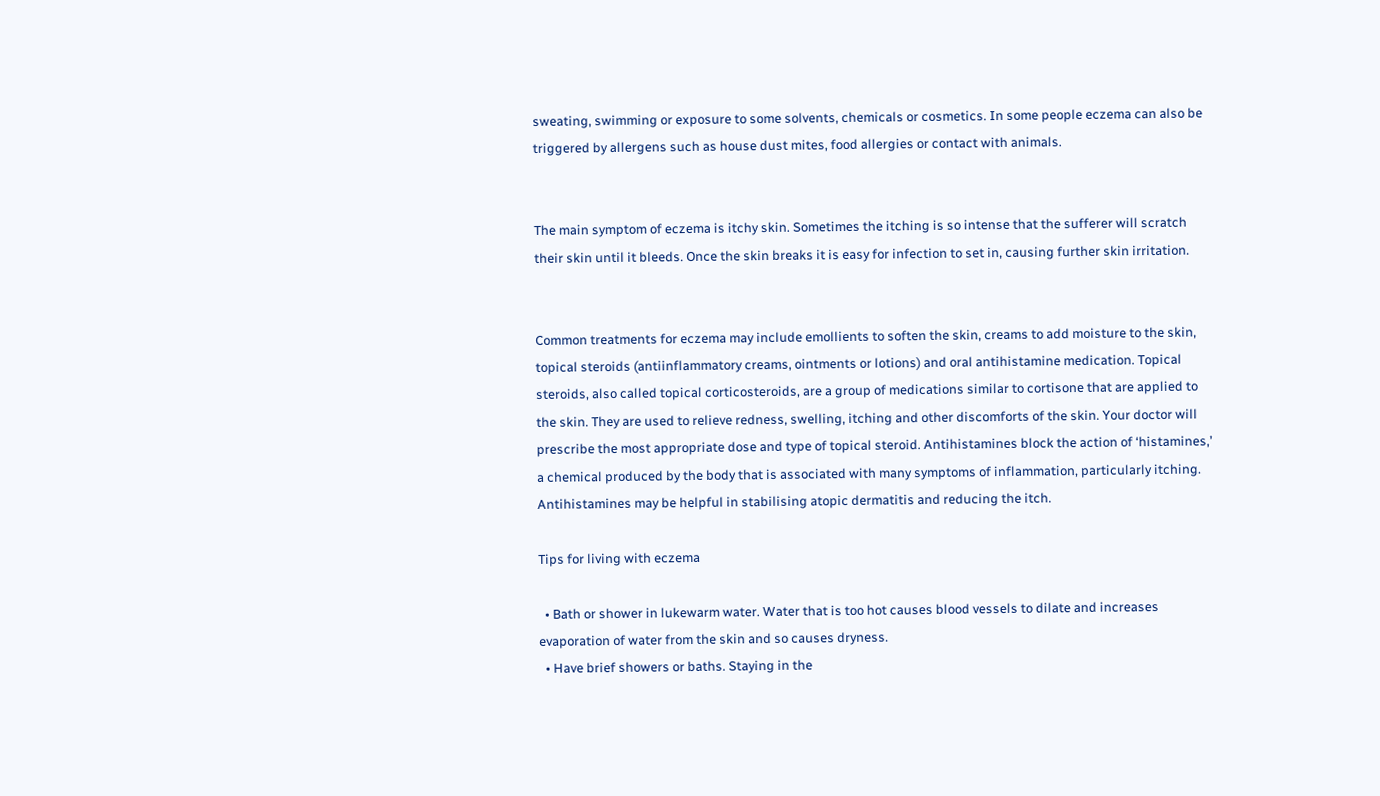sweating, swimming or exposure to some solvents, chemicals or cosmetics. In some people eczema can also be triggered by allergens such as house dust mites, food allergies or contact with animals.


The main symptom of eczema is itchy skin. Sometimes the itching is so intense that the sufferer will scratch their skin until it bleeds. Once the skin breaks it is easy for infection to set in, causing further skin irritation.


Common treatments for eczema may include emollients to soften the skin, creams to add moisture to the skin, topical steroids (antiinflammatory creams, ointments or lotions) and oral antihistamine medication. Topical steroids, also called topical corticosteroids, are a group of medications similar to cortisone that are applied to the skin. They are used to relieve redness, swelling, itching and other discomforts of the skin. Your doctor will prescribe the most appropriate dose and type of topical steroid. Antihistamines block the action of ‘histamines,’ a chemical produced by the body that is associated with many symptoms of inflammation, particularly itching. Antihistamines may be helpful in stabilising atopic dermatitis and reducing the itch.

Tips for living with eczema

  • Bath or shower in lukewarm water. Water that is too hot causes blood vessels to dilate and increases evaporation of water from the skin and so causes dryness.
  • Have brief showers or baths. Staying in the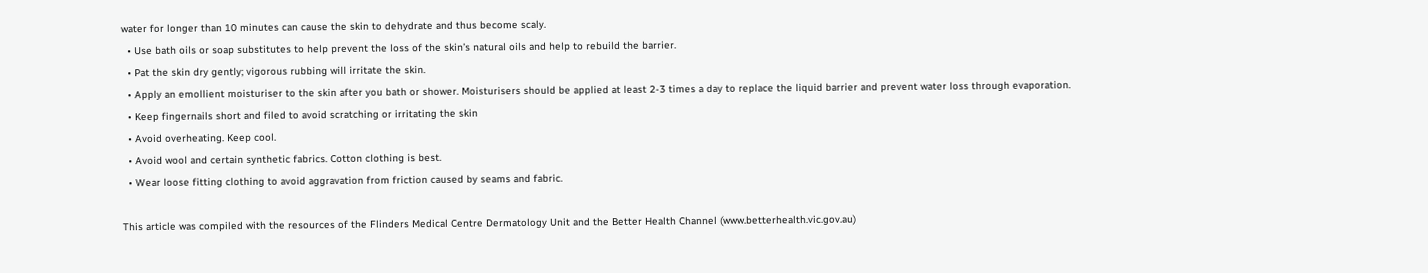water for longer than 10 minutes can cause the skin to dehydrate and thus become scaly.
  • Use bath oils or soap substitutes to help prevent the loss of the skin’s natural oils and help to rebuild the barrier.
  • Pat the skin dry gently; vigorous rubbing will irritate the skin.
  • Apply an emollient moisturiser to the skin after you bath or shower. Moisturisers should be applied at least 2-3 times a day to replace the liquid barrier and prevent water loss through evaporation.
  • Keep fingernails short and filed to avoid scratching or irritating the skin
  • Avoid overheating. Keep cool.
  • Avoid wool and certain synthetic fabrics. Cotton clothing is best.
  • Wear loose fitting clothing to avoid aggravation from friction caused by seams and fabric.

This article was compiled with the resources of the Flinders Medical Centre Dermatology Unit and the Better Health Channel (www.betterhealth.vic.gov.au)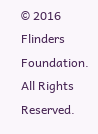© 2016 Flinders Foundation. All Rights Reserved.